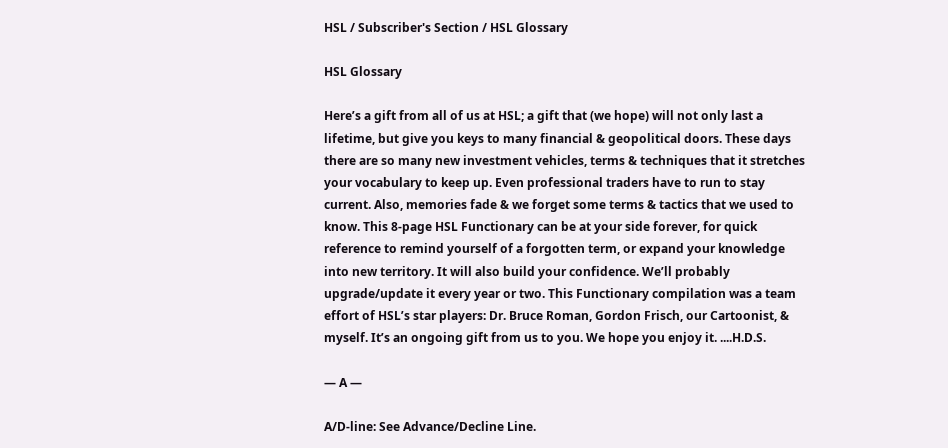HSL / Subscriber's Section / HSL Glossary

HSL Glossary

Here’s a gift from all of us at HSL; a gift that (we hope) will not only last a lifetime, but give you keys to many financial & geopolitical doors. These days there are so many new investment vehicles, terms & techniques that it stretches your vocabulary to keep up. Even professional traders have to run to stay current. Also, memories fade & we forget some terms & tactics that we used to know. This 8-page HSL Functionary can be at your side forever, for quick reference to remind yourself of a forgotten term, or expand your knowledge into new territory. It will also build your confidence. We’ll probably upgrade/update it every year or two. This Functionary compilation was a team effort of HSL’s star players: Dr. Bruce Roman, Gordon Frisch, our Cartoonist, & myself. It’s an ongoing gift from us to you. We hope you enjoy it. ....H.D.S.

— A —

A/D-line: See Advance/Decline Line.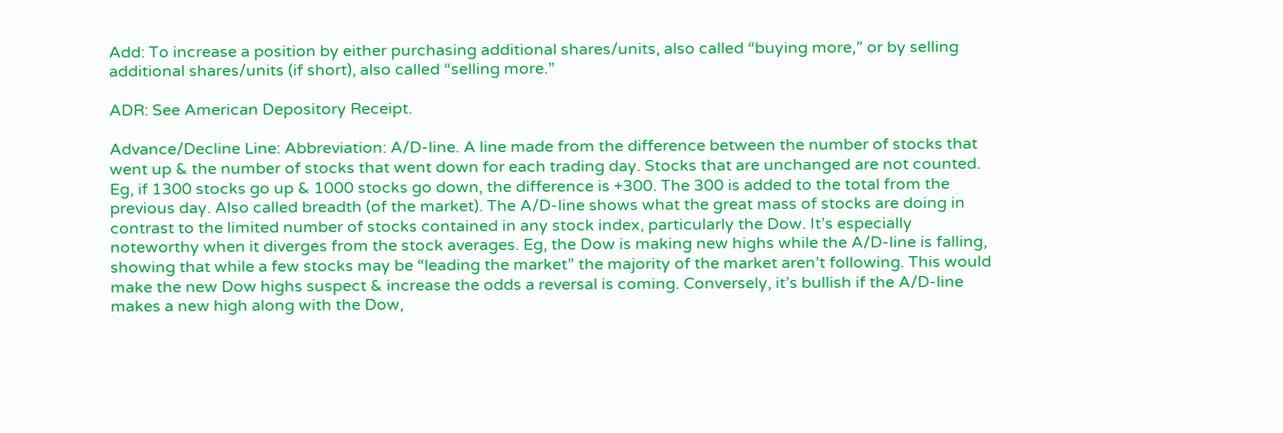Add: To increase a position by either purchasing additional shares/units, also called “buying more,” or by selling additional shares/units (if short), also called “selling more.”

ADR: See American Depository Receipt.

Advance/Decline Line: Abbreviation: A/D-line. A line made from the difference between the number of stocks that went up & the number of stocks that went down for each trading day. Stocks that are unchanged are not counted. Eg, if 1300 stocks go up & 1000 stocks go down, the difference is +300. The 300 is added to the total from the previous day. Also called breadth (of the market). The A/D-line shows what the great mass of stocks are doing in contrast to the limited number of stocks contained in any stock index, particularly the Dow. It’s especially noteworthy when it diverges from the stock averages. Eg, the Dow is making new highs while the A/D-line is falling, showing that while a few stocks may be “leading the market” the majority of the market aren’t following. This would make the new Dow highs suspect & increase the odds a reversal is coming. Conversely, it’s bullish if the A/D-line makes a new high along with the Dow,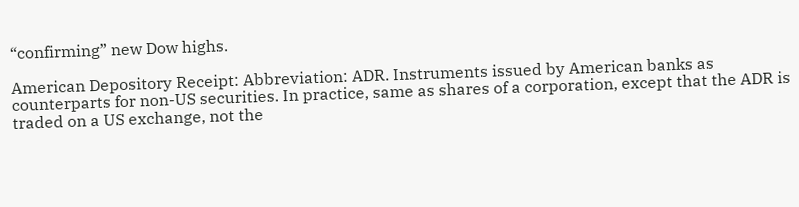“confirming” new Dow highs.

American Depository Receipt: Abbreviation: ADR. Instruments issued by American banks as counterparts for non-US securities. In practice, same as shares of a corporation, except that the ADR is traded on a US exchange, not the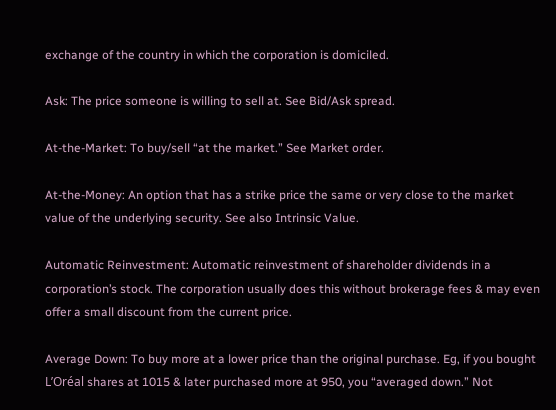exchange of the country in which the corporation is domiciled.

Ask: The price someone is willing to sell at. See Bid/Ask spread.

At-the-Market: To buy/sell “at the market.” See Market order.

At-the-Money: An option that has a strike price the same or very close to the market value of the underlying security. See also Intrinsic Value.

Automatic Reinvestment: Automatic reinvestment of shareholder dividends in a corporation’s stock. The corporation usually does this without brokerage fees & may even offer a small discount from the current price.

Average Down: To buy more at a lower price than the original purchase. Eg, if you bought L’Oréal shares at 1015 & later purchased more at 950, you “averaged down.” Not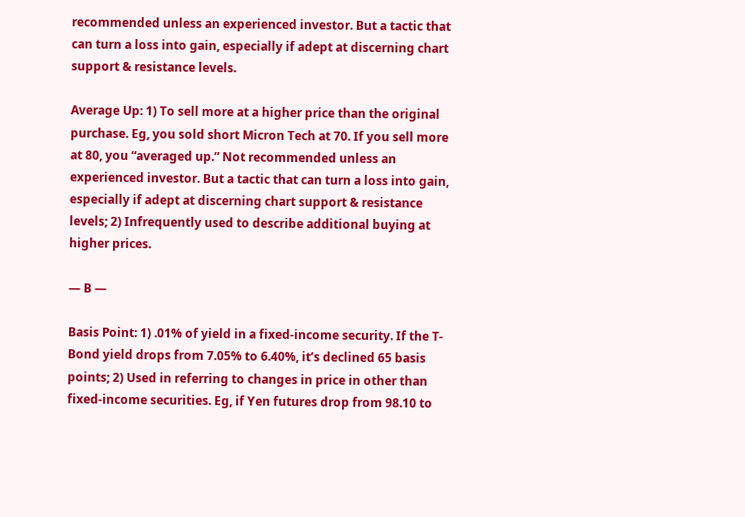recommended unless an experienced investor. But a tactic that can turn a loss into gain, especially if adept at discerning chart support & resistance levels.

Average Up: 1) To sell more at a higher price than the original purchase. Eg, you sold short Micron Tech at 70. If you sell more at 80, you “averaged up.” Not recommended unless an experienced investor. But a tactic that can turn a loss into gain, especially if adept at discerning chart support & resistance levels; 2) Infrequently used to describe additional buying at higher prices.

— B —

Basis Point: 1) .01% of yield in a fixed-income security. If the T-Bond yield drops from 7.05% to 6.40%, it’s declined 65 basis points; 2) Used in referring to changes in price in other than fixed-income securities. Eg, if Yen futures drop from 98.10 to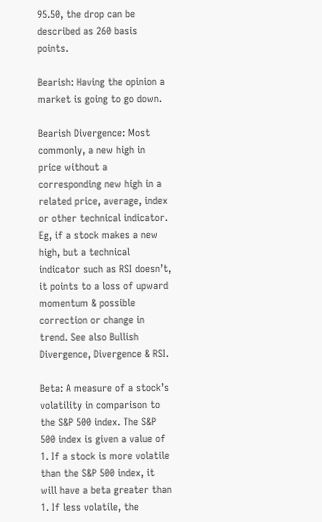95.50, the drop can be described as 260 basis points.

Bearish: Having the opinion a market is going to go down.

Bearish Divergence: Most commonly, a new high in price without a corresponding new high in a related price, average, index or other technical indicator. Eg, if a stock makes a new high, but a technical indicator such as RSI doesn’t, it points to a loss of upward momentum & possible correction or change in trend. See also Bullish Divergence, Divergence & RSI.

Beta: A measure of a stock’s volatility in comparison to the S&P 500 index. The S&P 500 index is given a value of 1. If a stock is more volatile than the S&P 500 index, it will have a beta greater than 1. If less volatile, the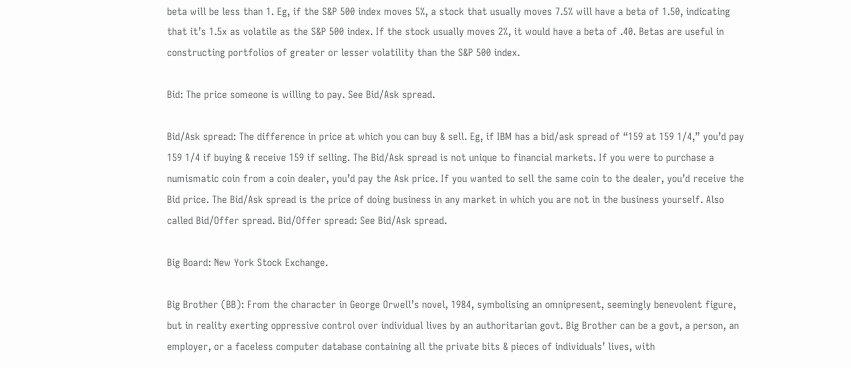beta will be less than 1. Eg, if the S&P 500 index moves 5%, a stock that usually moves 7.5% will have a beta of 1.50, indicating that it’s 1.5x as volatile as the S&P 500 index. If the stock usually moves 2%, it would have a beta of .40. Betas are useful in constructing portfolios of greater or lesser volatility than the S&P 500 index.

Bid: The price someone is willing to pay. See Bid/Ask spread.

Bid/Ask spread: The difference in price at which you can buy & sell. Eg, if IBM has a bid/ask spread of “159 at 159 1/4,” you’d pay 159 1/4 if buying & receive 159 if selling. The Bid/Ask spread is not unique to financial markets. If you were to purchase a numismatic coin from a coin dealer, you’d pay the Ask price. If you wanted to sell the same coin to the dealer, you’d receive the Bid price. The Bid/Ask spread is the price of doing business in any market in which you are not in the business yourself. Also called Bid/Offer spread. Bid/Offer spread: See Bid/Ask spread.

Big Board: New York Stock Exchange.

Big Brother (BB): From the character in George Orwell’s novel, 1984, symbolising an omnipresent, seemingly benevolent figure, but in reality exerting oppressive control over individual lives by an authoritarian govt. Big Brother can be a govt, a person, an employer, or a faceless computer database containing all the private bits & pieces of individuals’ lives, with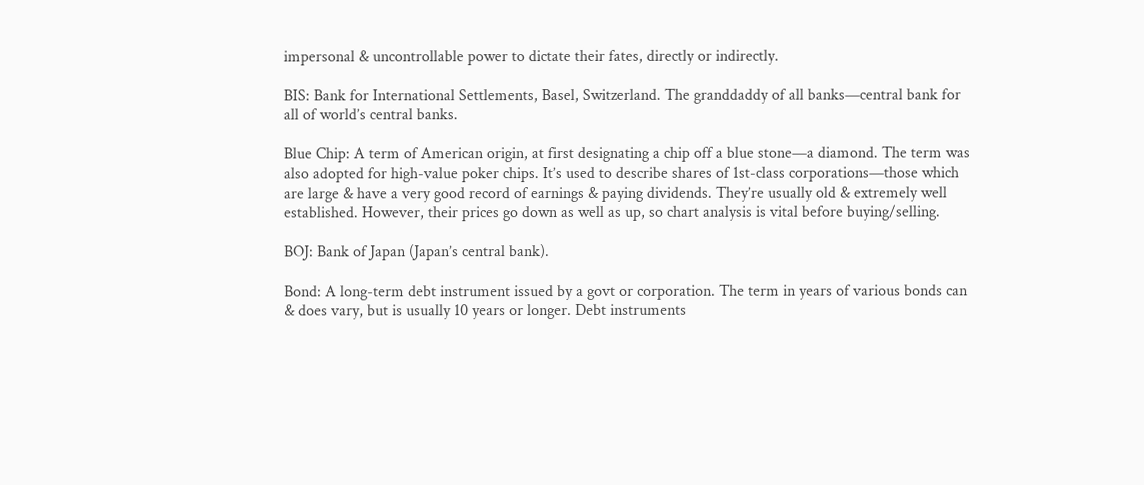impersonal & uncontrollable power to dictate their fates, directly or indirectly.

BIS: Bank for International Settlements, Basel, Switzerland. The granddaddy of all banks—central bank for all of world’s central banks.

Blue Chip: A term of American origin, at first designating a chip off a blue stone—a diamond. The term was also adopted for high-value poker chips. It’s used to describe shares of 1st-class corporations—those which are large & have a very good record of earnings & paying dividends. They’re usually old & extremely well established. However, their prices go down as well as up, so chart analysis is vital before buying/selling.

BOJ: Bank of Japan (Japan’s central bank).

Bond: A long-term debt instrument issued by a govt or corporation. The term in years of various bonds can & does vary, but is usually 10 years or longer. Debt instruments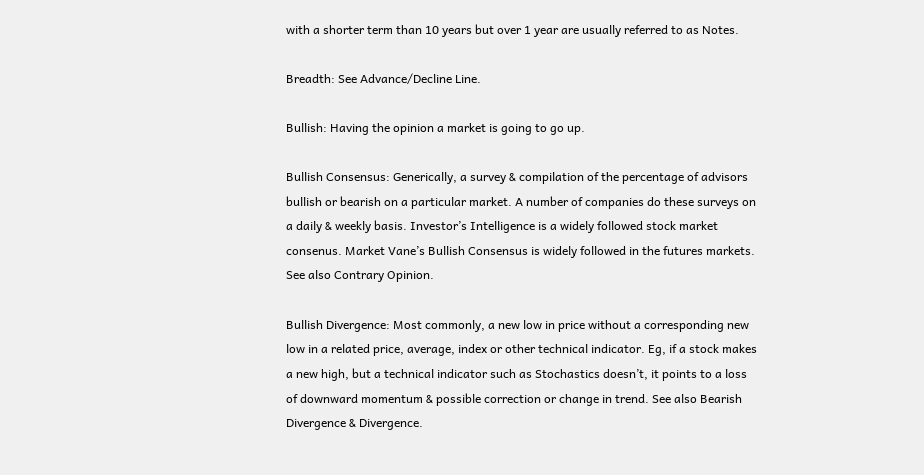with a shorter term than 10 years but over 1 year are usually referred to as Notes.

Breadth: See Advance/Decline Line.

Bullish: Having the opinion a market is going to go up.

Bullish Consensus: Generically, a survey & compilation of the percentage of advisors bullish or bearish on a particular market. A number of companies do these surveys on a daily & weekly basis. Investor’s Intelligence is a widely followed stock market consenus. Market Vane’s Bullish Consensus is widely followed in the futures markets. See also Contrary Opinion.

Bullish Divergence: Most commonly, a new low in price without a corresponding new low in a related price, average, index or other technical indicator. Eg, if a stock makes a new high, but a technical indicator such as Stochastics doesn’t, it points to a loss of downward momentum & possible correction or change in trend. See also Bearish Divergence & Divergence.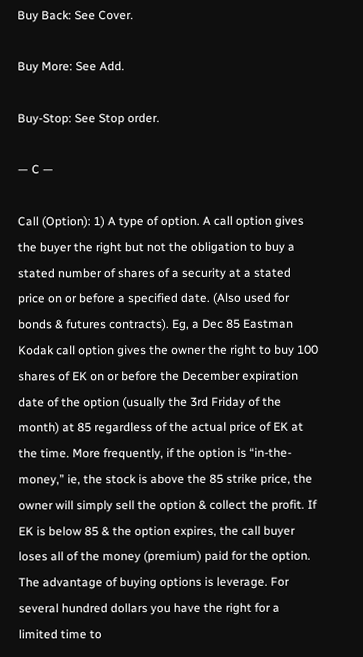Buy Back: See Cover.

Buy More: See Add.

Buy-Stop: See Stop order.

— C —

Call (Option): 1) A type of option. A call option gives the buyer the right but not the obligation to buy a stated number of shares of a security at a stated price on or before a specified date. (Also used for bonds & futures contracts). Eg, a Dec 85 Eastman Kodak call option gives the owner the right to buy 100 shares of EK on or before the December expiration date of the option (usually the 3rd Friday of the month) at 85 regardless of the actual price of EK at the time. More frequently, if the option is “in-the-money,” ie, the stock is above the 85 strike price, the owner will simply sell the option & collect the profit. If EK is below 85 & the option expires, the call buyer loses all of the money (premium) paid for the option. The advantage of buying options is leverage. For several hundred dollars you have the right for a limited time to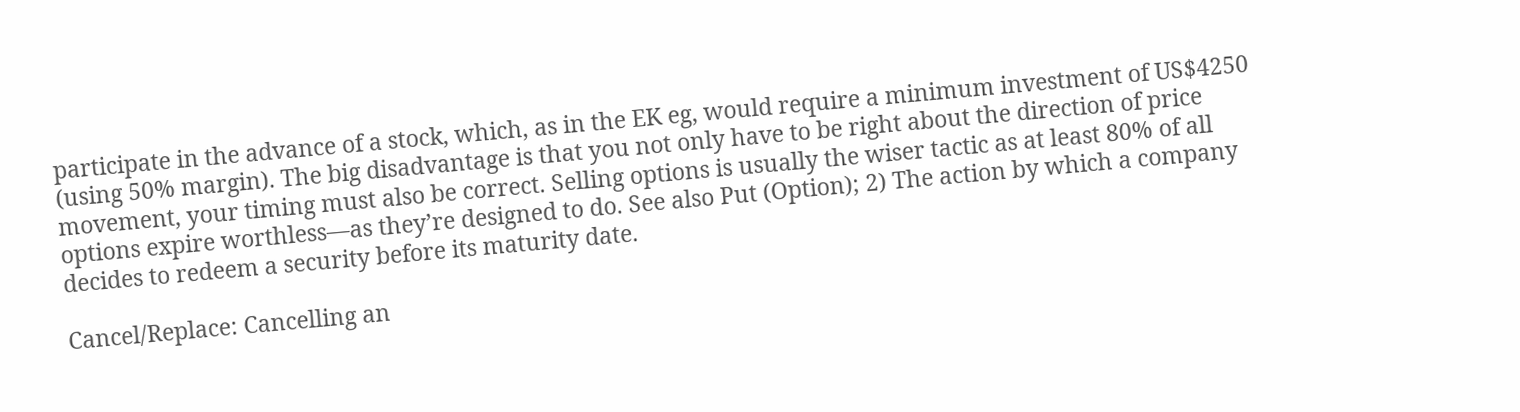participate in the advance of a stock, which, as in the EK eg, would require a minimum investment of US$4250 (using 50% margin). The big disadvantage is that you not only have to be right about the direction of price movement, your timing must also be correct. Selling options is usually the wiser tactic as at least 80% of all options expire worthless—as they’re designed to do. See also Put (Option); 2) The action by which a company decides to redeem a security before its maturity date.

Cancel/Replace: Cancelling an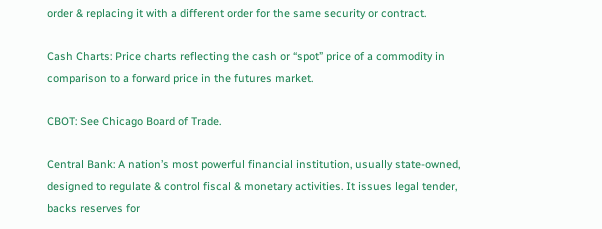order & replacing it with a different order for the same security or contract.

Cash Charts: Price charts reflecting the cash or “spot” price of a commodity in comparison to a forward price in the futures market.

CBOT: See Chicago Board of Trade.

Central Bank: A nation’s most powerful financial institution, usually state-owned, designed to regulate & control fiscal & monetary activities. It issues legal tender, backs reserves for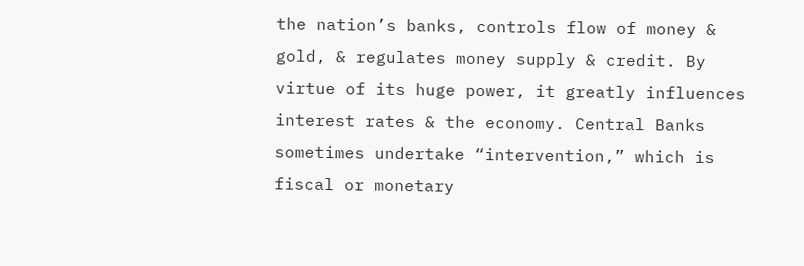the nation’s banks, controls flow of money & gold, & regulates money supply & credit. By virtue of its huge power, it greatly influences interest rates & the economy. Central Banks sometimes undertake “intervention,” which is fiscal or monetary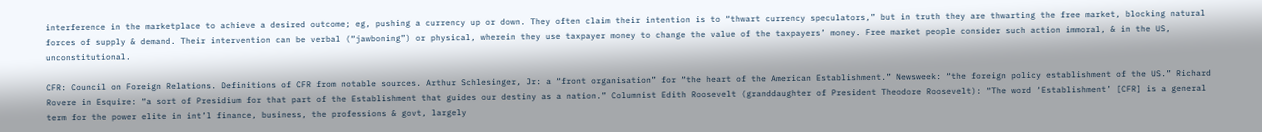interference in the marketplace to achieve a desired outcome; eg, pushing a currency up or down. They often claim their intention is to “thwart currency speculators,” but in truth they are thwarting the free market, blocking natural forces of supply & demand. Their intervention can be verbal (“jawboning”) or physical, wherein they use taxpayer money to change the value of the taxpayers’ money. Free market people consider such action immoral, & in the US, unconstitutional.

CFR: Council on Foreign Relations. Definitions of CFR from notable sources. Arthur Schlesinger, Jr: a “front organisation” for “the heart of the American Establishment.” Newsweek: “the foreign policy establishment of the US.” Richard Rovere in Esquire: “a sort of Presidium for that part of the Establishment that guides our destiny as a nation.” Columnist Edith Roosevelt (granddaughter of President Theodore Roosevelt): “The word ‘Establishment’ [CFR] is a general term for the power elite in int’l finance, business, the professions & govt, largely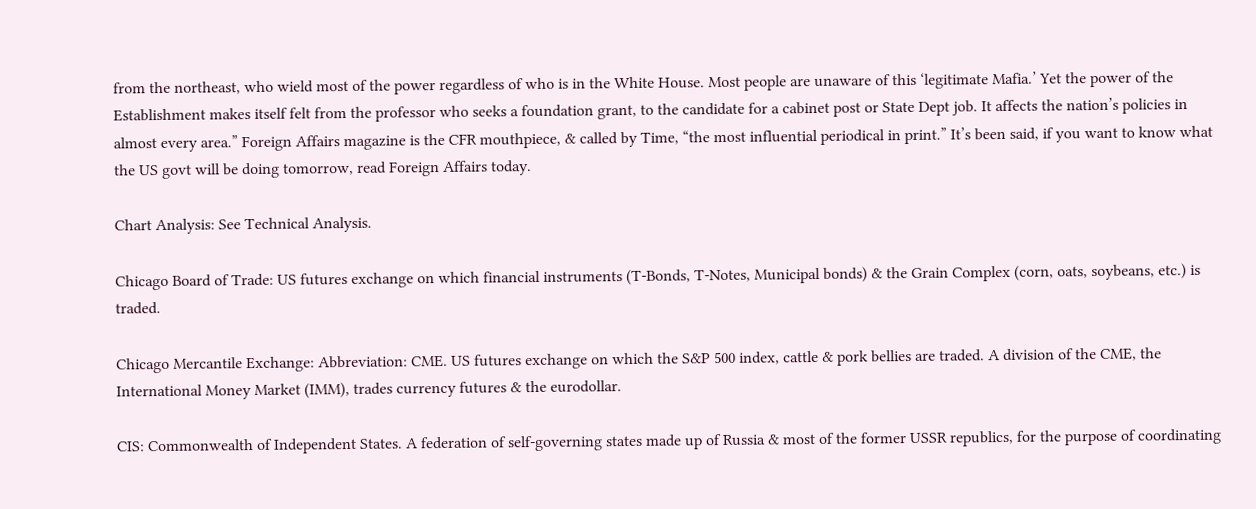from the northeast, who wield most of the power regardless of who is in the White House. Most people are unaware of this ‘legitimate Mafia.’ Yet the power of the Establishment makes itself felt from the professor who seeks a foundation grant, to the candidate for a cabinet post or State Dept job. It affects the nation’s policies in almost every area.” Foreign Affairs magazine is the CFR mouthpiece, & called by Time, “the most influential periodical in print.” It’s been said, if you want to know what the US govt will be doing tomorrow, read Foreign Affairs today.

Chart Analysis: See Technical Analysis.

Chicago Board of Trade: US futures exchange on which financial instruments (T-Bonds, T-Notes, Municipal bonds) & the Grain Complex (corn, oats, soybeans, etc.) is traded.

Chicago Mercantile Exchange: Abbreviation: CME. US futures exchange on which the S&P 500 index, cattle & pork bellies are traded. A division of the CME, the International Money Market (IMM), trades currency futures & the eurodollar.

CIS: Commonwealth of Independent States. A federation of self-governing states made up of Russia & most of the former USSR republics, for the purpose of coordinating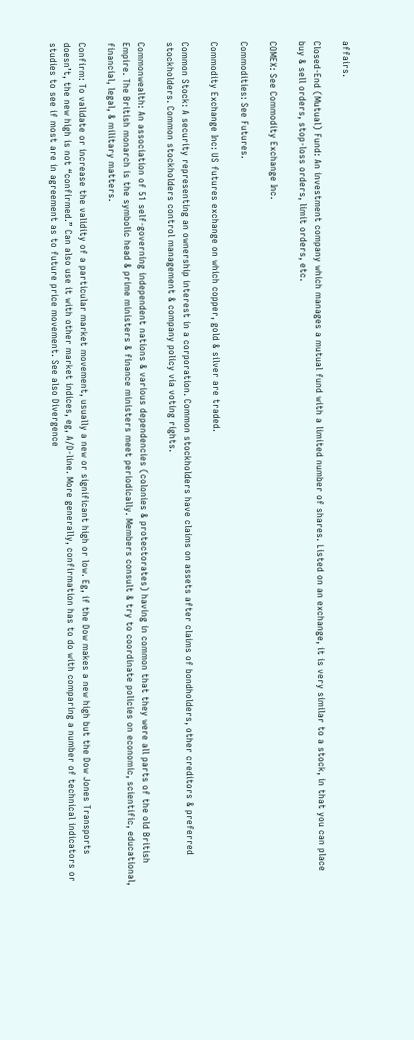affairs.

Closed-End (Mutual) Fund: An investment company which manages a mutual fund with a limited number of shares. Listed on an exchange, it is very similar to a stock, in that you can place buy & sell orders, stop-loss orders, limit orders, etc.

COMEX: See Commodity Exchange Inc.

Commodities: See Futures.

Commodity Exchange Inc: US futures exchange on which copper, gold & silver are traded.

Common Stock: A security representing an ownership interest in a corporation. Common stockholders have claims on assets after claims of bondholders, other creditors & preferred stockholders. Common stockholders control management & company policy via voting rights.

Commonwealth: An association of 51 self-governing independent nations & various dependencies (colonies & protectorates) having in common that they were all parts of the old British Empire. The British monarch is the symbolic head & prime ministers & finance ministers meet periodically. Members consult & try to coordinate policies on economic, scientific, educational, financial, legal, & military matters.

Confirm: To validate or increase the validity of a particular market movement, usually a new or significant high or low. Eg, if the Dow makes a new high but the Dow Jones Transports doesn’t, the new high is not “confirmed.” Can also use it with other market indices, eg, A/D-line. More generally, confirmation has to do with comparing a number of technical indicators or studies to see if most are in agreement as to future price movement. See also Divergence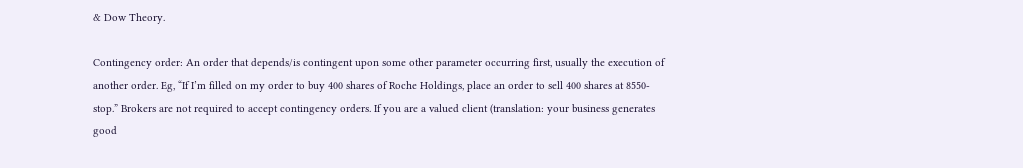& Dow Theory.

Contingency order: An order that depends/is contingent upon some other parameter occurring first, usually the execution of another order. Eg, “If I’m filled on my order to buy 400 shares of Roche Holdings, place an order to sell 400 shares at 8550-stop.” Brokers are not required to accept contingency orders. If you are a valued client (translation: your business generates good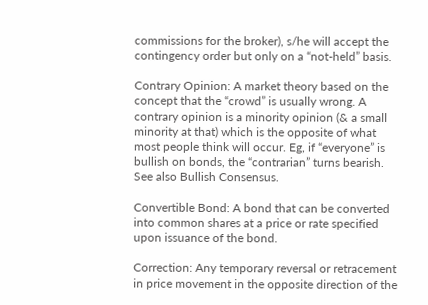commissions for the broker), s/he will accept the contingency order but only on a “not-held” basis.

Contrary Opinion: A market theory based on the concept that the “crowd” is usually wrong. A contrary opinion is a minority opinion (& a small minority at that) which is the opposite of what most people think will occur. Eg, if “everyone” is bullish on bonds, the “contrarian” turns bearish. See also Bullish Consensus.

Convertible Bond: A bond that can be converted into common shares at a price or rate specified upon issuance of the bond.

Correction: Any temporary reversal or retracement in price movement in the opposite direction of the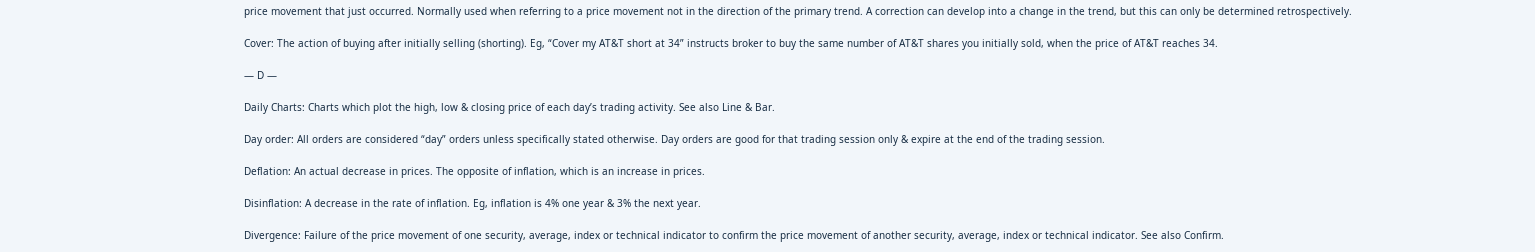price movement that just occurred. Normally used when referring to a price movement not in the direction of the primary trend. A correction can develop into a change in the trend, but this can only be determined retrospectively.

Cover: The action of buying after initially selling (shorting). Eg, “Cover my AT&T short at 34” instructs broker to buy the same number of AT&T shares you initially sold, when the price of AT&T reaches 34.

— D —

Daily Charts: Charts which plot the high, low & closing price of each day’s trading activity. See also Line & Bar.

Day order: All orders are considered “day” orders unless specifically stated otherwise. Day orders are good for that trading session only & expire at the end of the trading session.

Deflation: An actual decrease in prices. The opposite of inflation, which is an increase in prices.

Disinflation: A decrease in the rate of inflation. Eg, inflation is 4% one year & 3% the next year.

Divergence: Failure of the price movement of one security, average, index or technical indicator to confirm the price movement of another security, average, index or technical indicator. See also Confirm.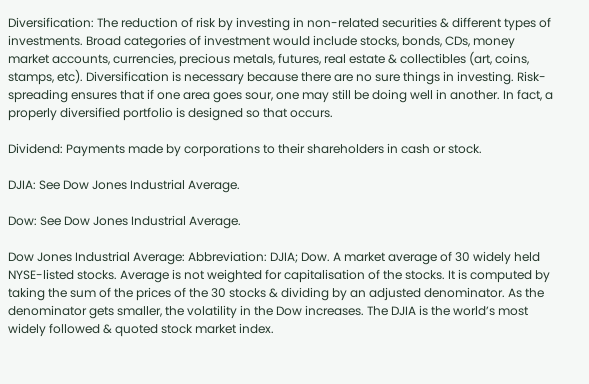Diversification: The reduction of risk by investing in non-related securities & different types of investments. Broad categories of investment would include stocks, bonds, CDs, money market accounts, currencies, precious metals, futures, real estate & collectibles (art, coins, stamps, etc). Diversification is necessary because there are no sure things in investing. Risk-spreading ensures that if one area goes sour, one may still be doing well in another. In fact, a properly diversified portfolio is designed so that occurs.

Dividend: Payments made by corporations to their shareholders in cash or stock.

DJIA: See Dow Jones Industrial Average.

Dow: See Dow Jones Industrial Average.

Dow Jones Industrial Average: Abbreviation: DJIA; Dow. A market average of 30 widely held NYSE-listed stocks. Average is not weighted for capitalisation of the stocks. It is computed by taking the sum of the prices of the 30 stocks & dividing by an adjusted denominator. As the denominator gets smaller, the volatility in the Dow increases. The DJIA is the world’s most widely followed & quoted stock market index.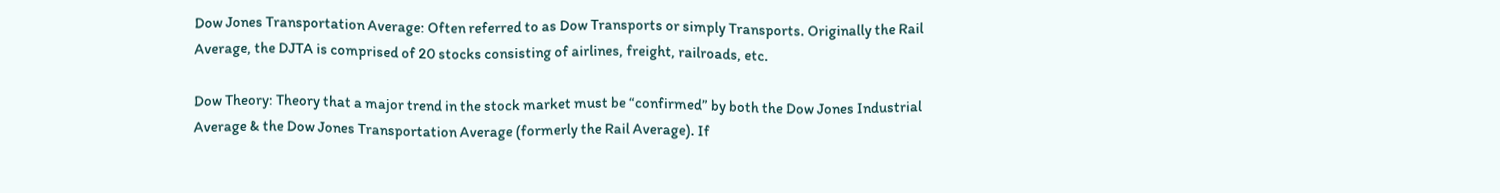Dow Jones Transportation Average: Often referred to as Dow Transports or simply Transports. Originally the Rail Average, the DJTA is comprised of 20 stocks consisting of airlines, freight, railroads, etc.

Dow Theory: Theory that a major trend in the stock market must be “confirmed” by both the Dow Jones Industrial Average & the Dow Jones Transportation Average (formerly the Rail Average). If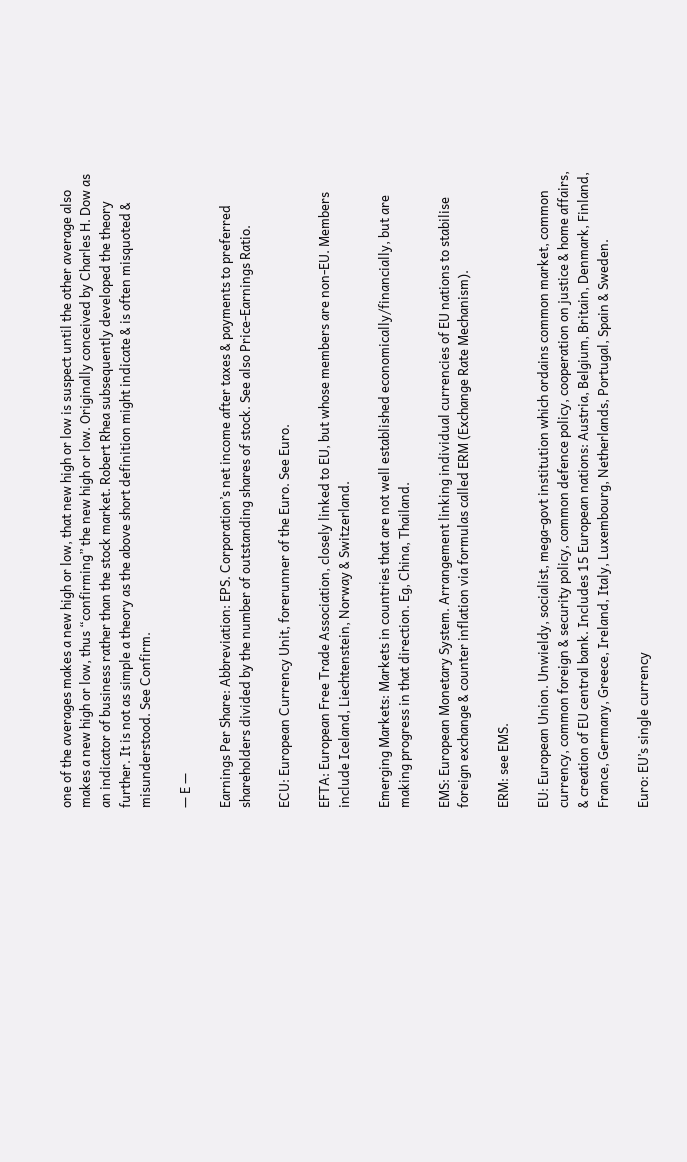one of the averages makes a new high or low, that new high or low is suspect until the other average also makes a new high or low, thus “confirming” the new high or low. Originally conceived by Charles H. Dow as an indicator of business rather than the stock market. Robert Rhea subsequently developed the theory further. It is not as simple a theory as the above short definition might indicate & is often misquoted & misunderstood. See Confirm.

— E —

Earnings Per Share: Abbreviation: EPS. Corporation’s net income after taxes & payments to preferred shareholders divided by the number of outstanding shares of stock. See also Price-Earnings Ratio.

ECU: European Currency Unit, forerunner of the Euro. See Euro.

EFTA: European Free Trade Association, closely linked to EU, but whose members are non-EU. Members include Iceland, Liechtenstein, Norway & Switzerland.

Emerging Markets: Markets in countries that are not well established economically/financially, but are making progress in that direction. Eg, China, Thailand.

EMS: European Monetary System. Arrangement linking individual currencies of EU nations to stabilise foreign exchange & counter inflation via formulas called ERM (Exchange Rate Mechanism).

ERM: see EMS.

EU: European Union. Unwieldy, socialist, mega-govt institution which ordains common market, common currency, common foreign & security policy, common defence policy, cooperation on justice & home affairs, & creation of EU central bank. Includes 15 European nations: Austria, Belgium, Britain, Denmark, Finland, France, Germany, Greece, Ireland, Italy, Luxembourg, Netherlands, Portugal, Spain & Sweden.

Euro: EU’s single currency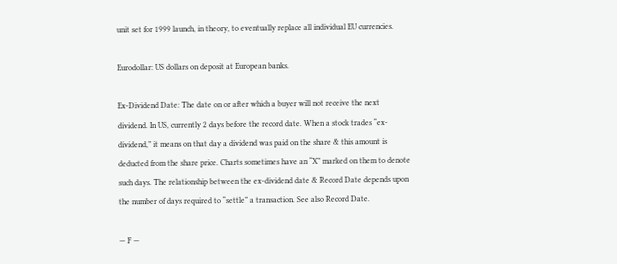unit set for 1999 launch, in theory, to eventually replace all individual EU currencies.

Eurodollar: US dollars on deposit at European banks.

Ex-Dividend Date: The date on or after which a buyer will not receive the next dividend. In US, currently 2 days before the record date. When a stock trades “ex-dividend,” it means on that day a dividend was paid on the share & this amount is deducted from the share price. Charts sometimes have an “X” marked on them to denote such days. The relationship between the ex-dividend date & Record Date depends upon the number of days required to “settle” a transaction. See also Record Date.

— F —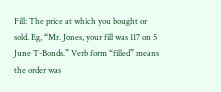Fill: The price at which you bought or sold. Eg, “Mr. Jones, your fill was 117 on 5 June T-Bonds.” Verb form “filled” means the order was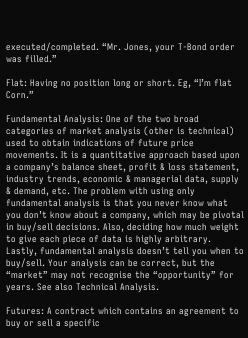executed/completed. “Mr. Jones, your T-Bond order was filled.”

Flat: Having no position long or short. Eg, “I’m flat Corn.”

Fundamental Analysis: One of the two broad categories of market analysis (other is technical) used to obtain indications of future price movements. It is a quantitative approach based upon a company’s balance sheet, profit & loss statement, industry trends, economic & managerial data, supply & demand, etc. The problem with using only fundamental analysis is that you never know what you don’t know about a company, which may be pivotal in buy/sell decisions. Also, deciding how much weight to give each piece of data is highly arbitrary. Lastly, fundamental analysis doesn’t tell you when to buy/sell. Your analysis can be correct, but the “market” may not recognise the “opportunity” for years. See also Technical Analysis.

Futures: A contract which contains an agreement to buy or sell a specific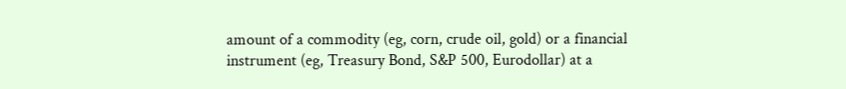amount of a commodity (eg, corn, crude oil, gold) or a financial instrument (eg, Treasury Bond, S&P 500, Eurodollar) at a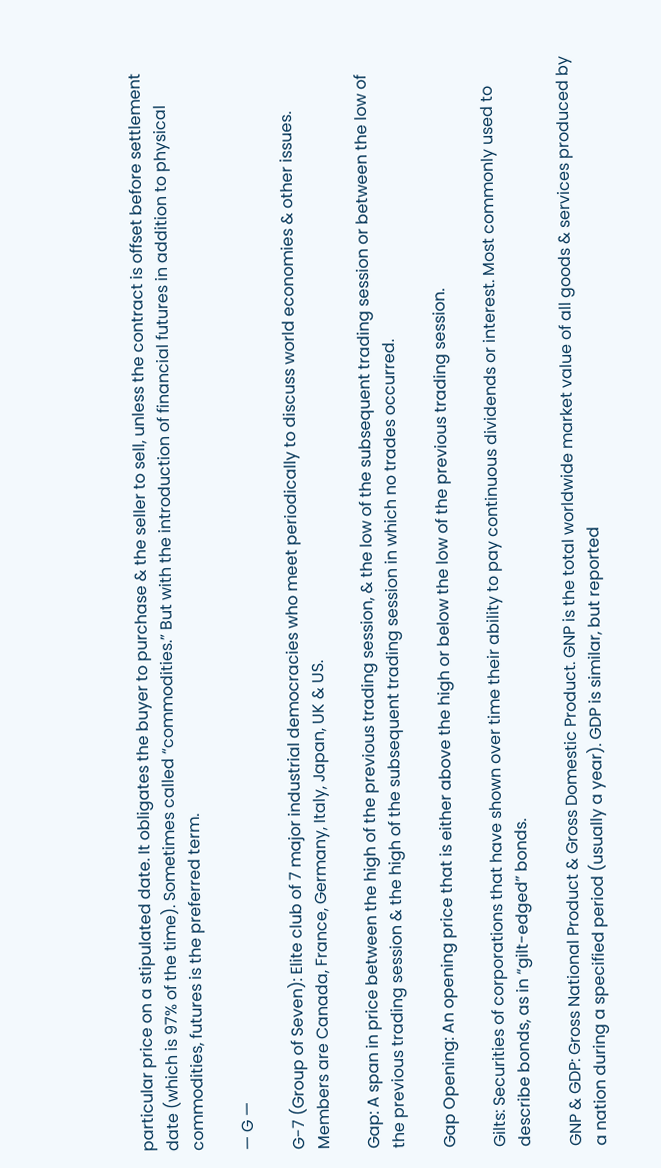particular price on a stipulated date. It obligates the buyer to purchase & the seller to sell, unless the contract is offset before settlement date (which is 97% of the time). Sometimes called “commodities.” But with the introduction of financial futures in addition to physical commodities, futures is the preferred term.

— G —

G-7 (Group of Seven): Elite club of 7 major industrial democracies who meet periodically to discuss world economies & other issues. Members are Canada, France, Germany, Italy, Japan, UK & US.

Gap: A span in price between the high of the previous trading session, & the low of the subsequent trading session or between the low of the previous trading session & the high of the subsequent trading session in which no trades occurred.

Gap Opening: An opening price that is either above the high or below the low of the previous trading session.

Gilts: Securities of corporations that have shown over time their ability to pay continuous dividends or interest. Most commonly used to describe bonds, as in “gilt-edged” bonds.

GNP & GDP: Gross National Product & Gross Domestic Product. GNP is the total worldwide market value of all goods & services produced by a nation during a specified period (usually a year). GDP is similar, but reported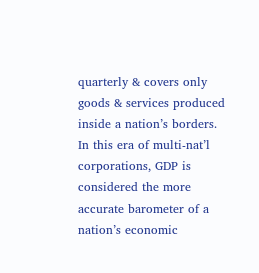quarterly & covers only goods & services produced inside a nation’s borders. In this era of multi-nat’l corporations, GDP is considered the more accurate barometer of a nation’s economic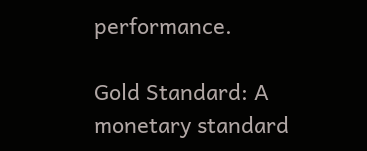performance.

Gold Standard: A monetary standard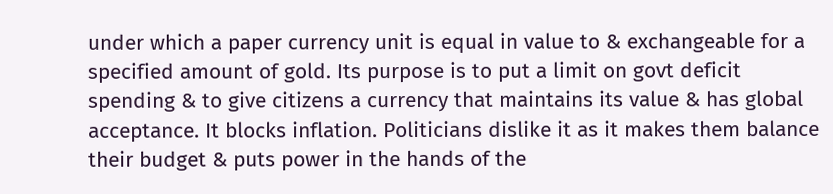under which a paper currency unit is equal in value to & exchangeable for a specified amount of gold. Its purpose is to put a limit on govt deficit spending & to give citizens a currency that maintains its value & has global acceptance. It blocks inflation. Politicians dislike it as it makes them balance their budget & puts power in the hands of the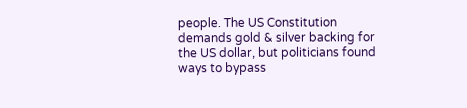people. The US Constitution demands gold & silver backing for the US dollar, but politicians found ways to bypass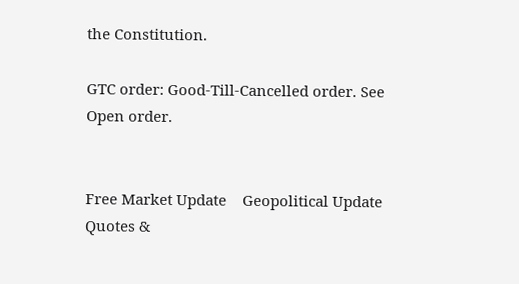the Constitution.

GTC order: Good-Till-Cancelled order. See Open order.


Free Market Update    Geopolitical Update    Quotes &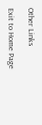Other Links

Exit to Home Page